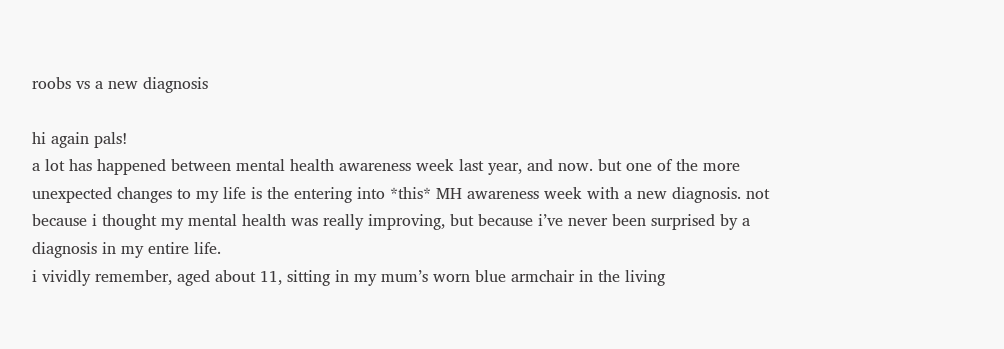roobs vs a new diagnosis

hi again pals!
a lot has happened between mental health awareness week last year, and now. but one of the more unexpected changes to my life is the entering into *this* MH awareness week with a new diagnosis. not because i thought my mental health was really improving, but because i’ve never been surprised by a diagnosis in my entire life.
i vividly remember, aged about 11, sitting in my mum’s worn blue armchair in the living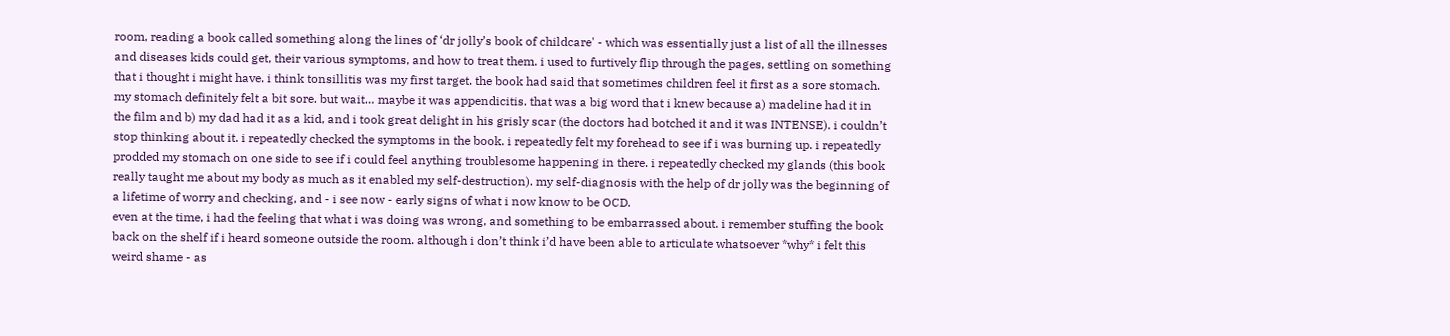room, reading a book called something along the lines of ‘dr jolly’s book of childcare' - which was essentially just a list of all the illnesses and diseases kids could get, their various symptoms, and how to treat them. i used to furtively flip through the pages, settling on something that i thought i might have. i think tonsillitis was my first target. the book had said that sometimes children feel it first as a sore stomach. my stomach definitely felt a bit sore. but wait… maybe it was appendicitis. that was a big word that i knew because a) madeline had it in the film and b) my dad had it as a kid, and i took great delight in his grisly scar (the doctors had botched it and it was INTENSE). i couldn’t stop thinking about it. i repeatedly checked the symptoms in the book. i repeatedly felt my forehead to see if i was burning up. i repeatedly prodded my stomach on one side to see if i could feel anything troublesome happening in there. i repeatedly checked my glands (this book really taught me about my body as much as it enabled my self-destruction). my self-diagnosis with the help of dr jolly was the beginning of a lifetime of worry and checking, and - i see now - early signs of what i now know to be OCD.
even at the time, i had the feeling that what i was doing was wrong, and something to be embarrassed about. i remember stuffing the book back on the shelf if i heard someone outside the room. although i don’t think i’d have been able to articulate whatsoever *why* i felt this weird shame - as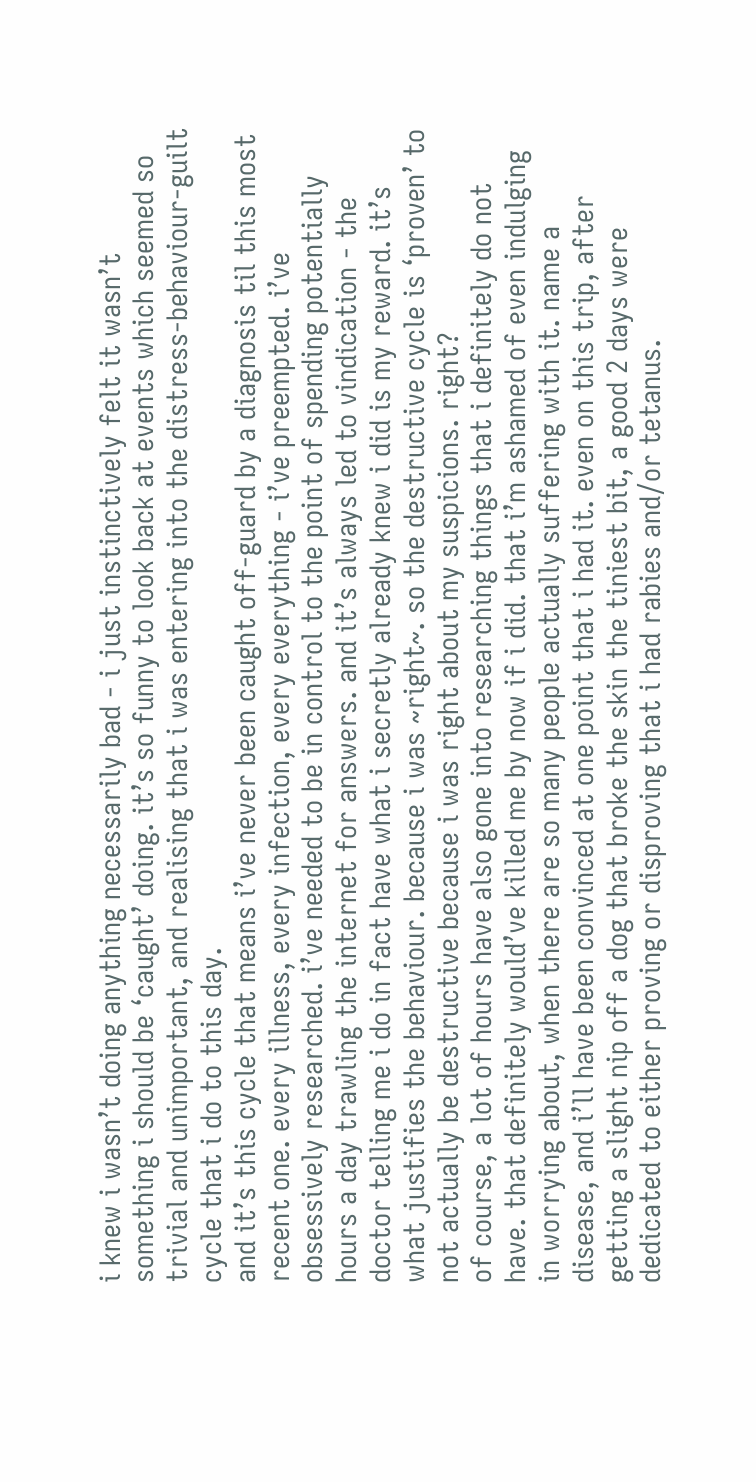i knew i wasn’t doing anything necessarily bad - i just instinctively felt it wasn’t something i should be ‘caught’ doing. it’s so funny to look back at events which seemed so trivial and unimportant, and realising that i was entering into the distress-behaviour-guilt cycle that i do to this day.
and it’s this cycle that means i’ve never been caught off-guard by a diagnosis til this most recent one. every illness, every infection, every everything - i’ve preempted. i’ve obsessively researched. i’ve needed to be in control to the point of spending potentially hours a day trawling the internet for answers. and it’s always led to vindication - the doctor telling me i do in fact have what i secretly already knew i did is my reward. it’s what justifies the behaviour. because i was ~right~. so the destructive cycle is ‘proven’ to not actually be destructive because i was right about my suspicions. right?
of course, a lot of hours have also gone into researching things that i definitely do not have. that definitely would’ve killed me by now if i did. that i’m ashamed of even indulging in worrying about, when there are so many people actually suffering with it. name a disease, and i’ll have been convinced at one point that i had it. even on this trip, after getting a slight nip off a dog that broke the skin the tiniest bit, a good 2 days were dedicated to either proving or disproving that i had rabies and/or tetanus.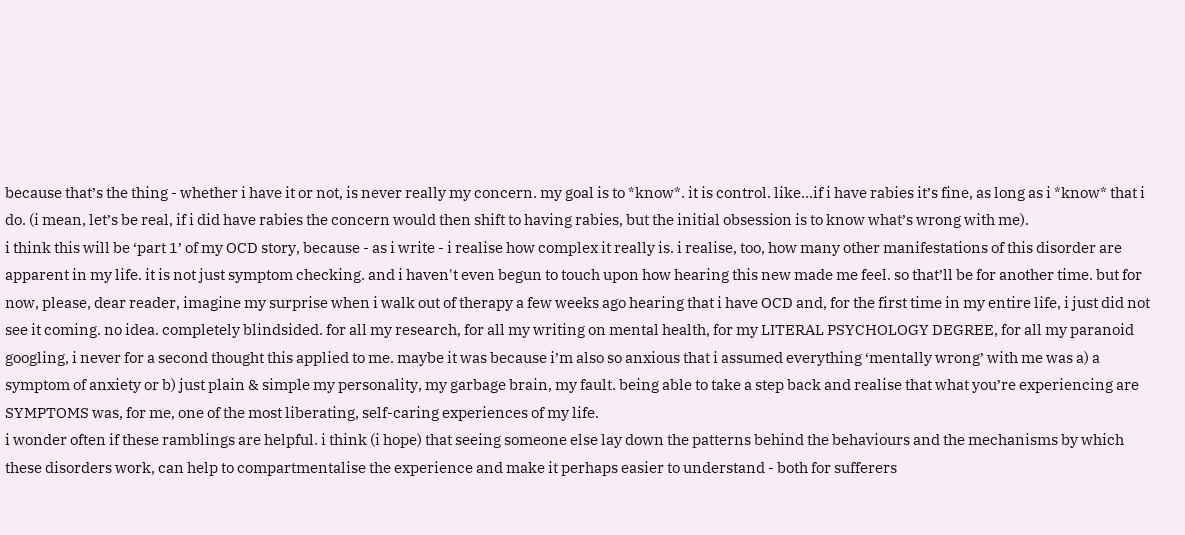because that’s the thing - whether i have it or not, is never really my concern. my goal is to *know*. it is control. like...if i have rabies it’s fine, as long as i *know* that i do. (i mean, let’s be real, if i did have rabies the concern would then shift to having rabies, but the initial obsession is to know what’s wrong with me).
i think this will be ‘part 1’ of my OCD story, because - as i write - i realise how complex it really is. i realise, too, how many other manifestations of this disorder are apparent in my life. it is not just symptom checking. and i haven't even begun to touch upon how hearing this new made me feel. so that’ll be for another time. but for now, please, dear reader, imagine my surprise when i walk out of therapy a few weeks ago hearing that i have OCD and, for the first time in my entire life, i just did not see it coming. no idea. completely blindsided. for all my research, for all my writing on mental health, for my LITERAL PSYCHOLOGY DEGREE, for all my paranoid googling, i never for a second thought this applied to me. maybe it was because i’m also so anxious that i assumed everything ‘mentally wrong’ with me was a) a symptom of anxiety or b) just plain & simple my personality, my garbage brain, my fault. being able to take a step back and realise that what you’re experiencing are SYMPTOMS was, for me, one of the most liberating, self-caring experiences of my life.
i wonder often if these ramblings are helpful. i think (i hope) that seeing someone else lay down the patterns behind the behaviours and the mechanisms by which these disorders work, can help to compartmentalise the experience and make it perhaps easier to understand - both for sufferers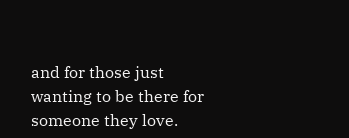and for those just wanting to be there for someone they love.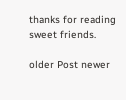thanks for reading sweet friends.

older Post newer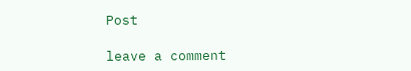Post

leave a comment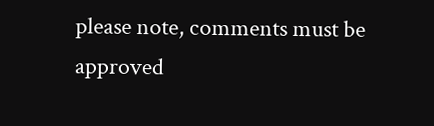please note, comments must be approved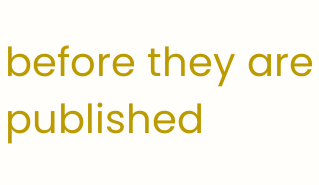before they are published